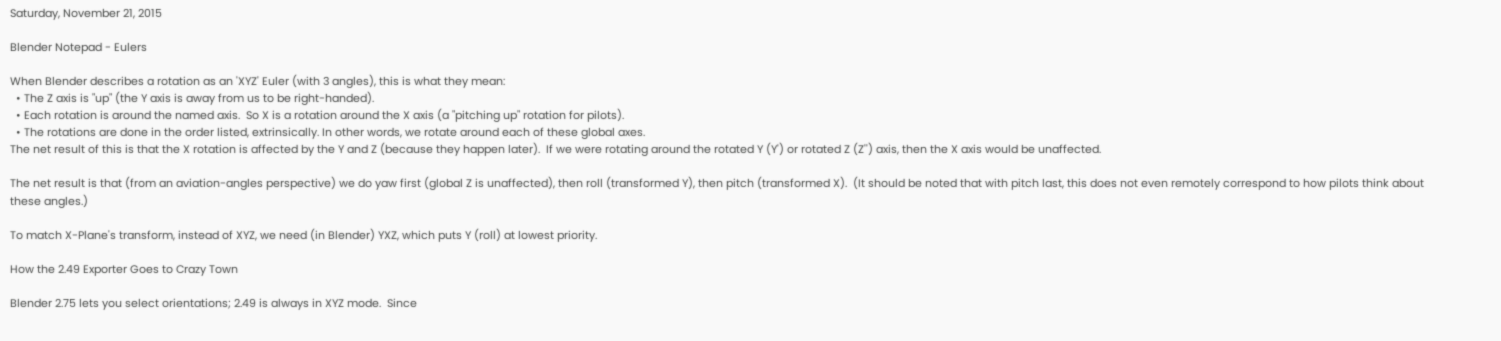Saturday, November 21, 2015

Blender Notepad - Eulers

When Blender describes a rotation as an 'XYZ' Euler (with 3 angles), this is what they mean:
  • The Z axis is "up" (the Y axis is away from us to be right-handed).
  • Each rotation is around the named axis.  So X is a rotation around the X axis (a "pitching up" rotation for pilots).
  • The rotations are done in the order listed, extrinsically. In other words, we rotate around each of these global axes.
The net result of this is that the X rotation is affected by the Y and Z (because they happen later).  If we were rotating around the rotated Y (Y') or rotated Z (Z'') axis, then the X axis would be unaffected.

The net result is that (from an aviation-angles perspective) we do yaw first (global Z is unaffected), then roll (transformed Y), then pitch (transformed X).  (It should be noted that with pitch last, this does not even remotely correspond to how pilots think about these angles.)

To match X-Plane's transform, instead of XYZ, we need (in Blender) YXZ, which puts Y (roll) at lowest priority.

How the 2.49 Exporter Goes to Crazy Town

Blender 2.75 lets you select orientations; 2.49 is always in XYZ mode.  Since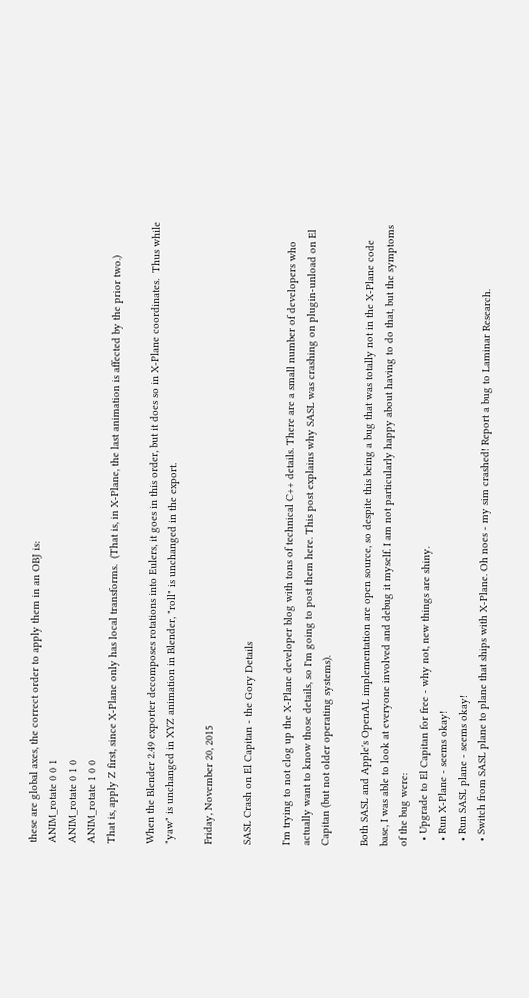these are global axes, the correct order to apply them in an OBJ is:
ANIM_rotate 0 0 1
ANIM_rotate 0 1 0
ANIM_rotate 1 0 0
That is, apply Z first, since X-Plane only has local transforms.  (That is, in X-Plane, the last animation is affected by the prior two.)

When the Blender 2.49 exporter decomposes rotations into Eulers, it goes in this order, but it does so in X-Plane coordinates.  Thus while "yaw" is unchanged in XYZ animation in Blender, "roll" is unchanged in the export.

Friday, November 20, 2015

SASL Crash on El Capitan - the Gory Details

I'm trying to not clog up the X-Plane developer blog with tons of technical C++ details. There are a small number of developers who actually want to know those details, so I'm going to post them here. This post explains why SASL was crashing on plugin-unload on El Capitan (but not older operating systems).

Both SASL and Apple's OpenAL implementation are open source, so despite this being a bug that was totally not in the X-Plane code base, I was able to look at everyone involved and debug it myself. I am not particularly happy about having to do that, but the symptoms of the bug were:
  • Upgrade to El Capitan for free - why not, new things are shiny.
  • Run X-Plane - seems okay!
  • Run SASL plane - seems okay!
  • Switch from SASL plane to plane that ships with X-Plane. Oh noes - my sim crashed! Report a bug to Laminar Research.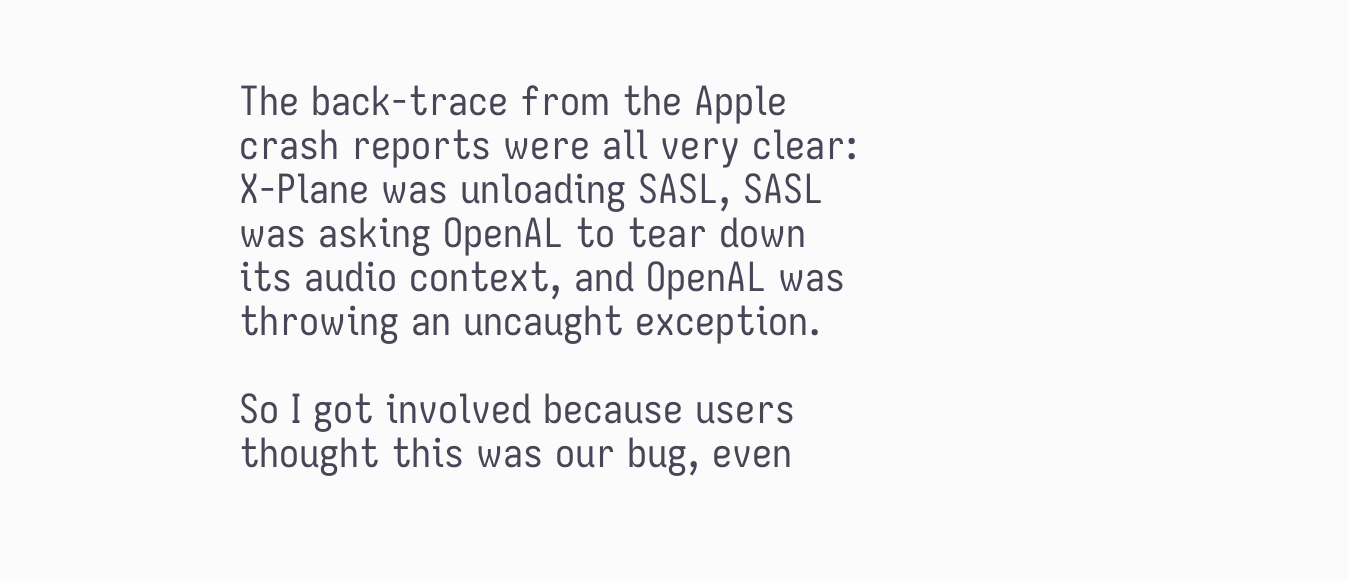The back-trace from the Apple crash reports were all very clear: X-Plane was unloading SASL, SASL was asking OpenAL to tear down its audio context, and OpenAL was throwing an uncaught exception.

So I got involved because users thought this was our bug, even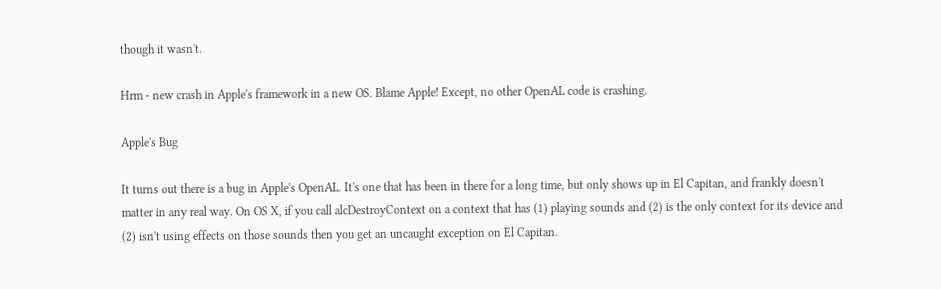though it wasn't.

Hrm - new crash in Apple's framework in a new OS. Blame Apple! Except, no other OpenAL code is crashing.

Apple's Bug

It turns out there is a bug in Apple's OpenAL. It's one that has been in there for a long time, but only shows up in El Capitan, and frankly doesn't matter in any real way. On OS X, if you call alcDestroyContext on a context that has (1) playing sounds and (2) is the only context for its device and (2) isn't using effects on those sounds then you get an uncaught exception on El Capitan.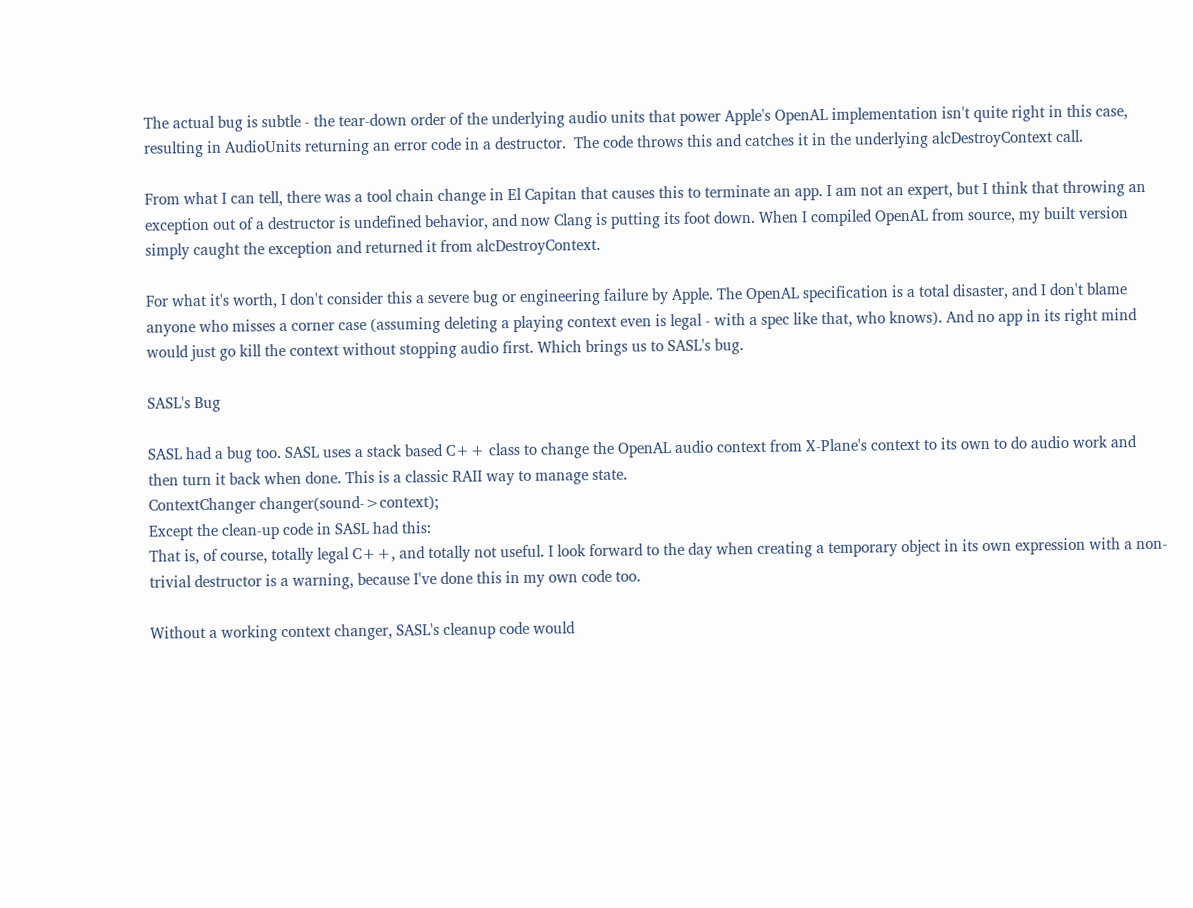The actual bug is subtle - the tear-down order of the underlying audio units that power Apple's OpenAL implementation isn't quite right in this case, resulting in AudioUnits returning an error code in a destructor.  The code throws this and catches it in the underlying alcDestroyContext call.

From what I can tell, there was a tool chain change in El Capitan that causes this to terminate an app. I am not an expert, but I think that throwing an exception out of a destructor is undefined behavior, and now Clang is putting its foot down. When I compiled OpenAL from source, my built version simply caught the exception and returned it from alcDestroyContext.

For what it's worth, I don't consider this a severe bug or engineering failure by Apple. The OpenAL specification is a total disaster, and I don't blame anyone who misses a corner case (assuming deleting a playing context even is legal - with a spec like that, who knows). And no app in its right mind would just go kill the context without stopping audio first. Which brings us to SASL's bug.

SASL's Bug

SASL had a bug too. SASL uses a stack based C++ class to change the OpenAL audio context from X-Plane's context to its own to do audio work and then turn it back when done. This is a classic RAII way to manage state.
ContextChanger changer(sound->context);
Except the clean-up code in SASL had this:
That is, of course, totally legal C++, and totally not useful. I look forward to the day when creating a temporary object in its own expression with a non-trivial destructor is a warning, because I've done this in my own code too.

Without a working context changer, SASL's cleanup code would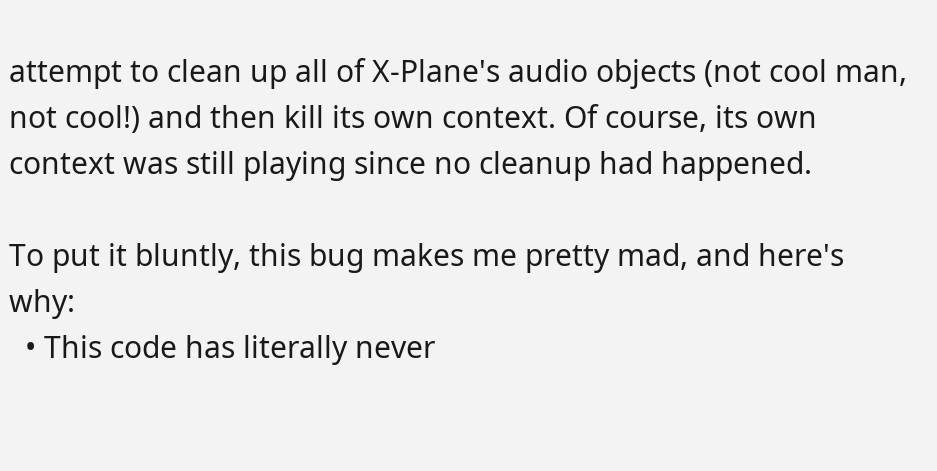attempt to clean up all of X-Plane's audio objects (not cool man, not cool!) and then kill its own context. Of course, its own context was still playing since no cleanup had happened.

To put it bluntly, this bug makes me pretty mad, and here's why:
  • This code has literally never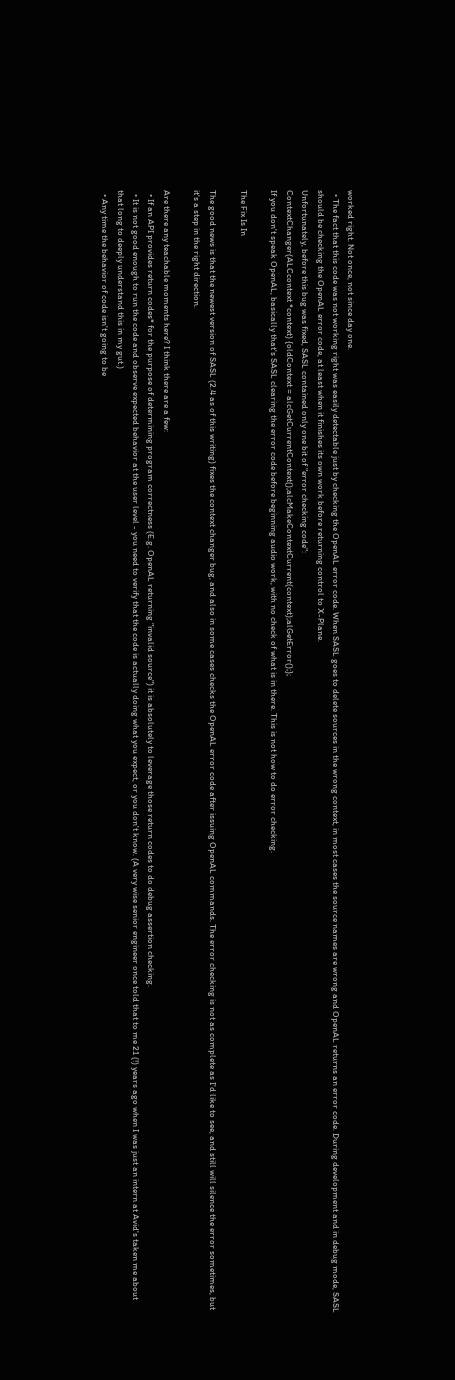worked right. Not once, not since day one.
  • The fact that this code was not working right was easily detectable just by checking the OpenAL error code. When SASL goes to delete sources in the wrong context, in most cases the source names are wrong and OpenAL returns an error code. During development and in debug mode, SASL should be checking the OpenAL error code, at least when it finishes its own work before returning control to X-Plane.
Unfortunately, before this bug was fixed, SASL contained only one bit of "error checking code":
ContextChanger(ALCcontext *context) {oldContext = alcGetCurrentContext();alcMakeContextCurrent(context);alGetError();};
If you don't speak OpenAL, basically that's SASL clearing the error code before beginning audio work, with no check of what is in there. This is not how to do error checking.

The Fix Is In

The good news is that the newest version of SASL (2.4 as of this writing) fixes the context changer bug, and also in some cases checks the OpenAL error code after issuing OpenAL commands. The error checking is not as complete as I'd like to see, and still will silence the error sometimes, but it's a step in the right direction.

Are there any teachable moments here? I think there are a few:
  • If an API provides return codes* for the purpose of determining program correctness (E.g. OpenAL returning "invalid source") it is absolutely to leverage those return codes to do debug assertion checking.
  • It is not good enough to run the code and observe expected behavior at the user level - you need to verify that the code is actually doing what you expect, or you don't know. (A very wise senior engineer once told that to me 21 (!) years ago when I was just an intern at Avid's taken me about that long to deeply understand this in my gut.)
  • Any time the behavior of code isn't going to be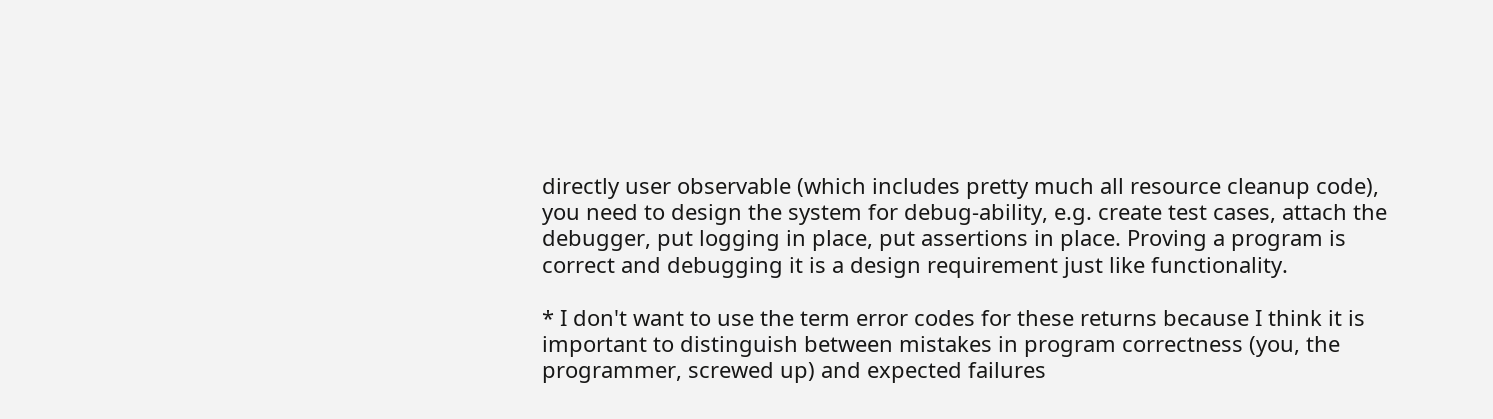directly user observable (which includes pretty much all resource cleanup code), you need to design the system for debug-ability, e.g. create test cases, attach the debugger, put logging in place, put assertions in place. Proving a program is correct and debugging it is a design requirement just like functionality.

* I don't want to use the term error codes for these returns because I think it is important to distinguish between mistakes in program correctness (you, the programmer, screwed up) and expected failures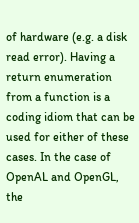of hardware (e.g. a disk read error). Having a return enumeration from a function is a coding idiom that can be used for either of these cases. In the case of OpenAL and OpenGL, the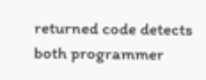returned code detects both programmer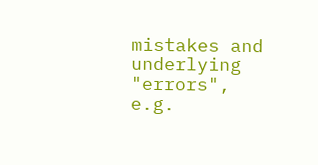mistakes and underlying "errors", e.g.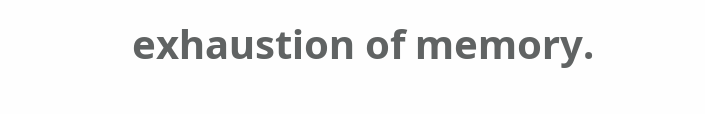exhaustion of memory.